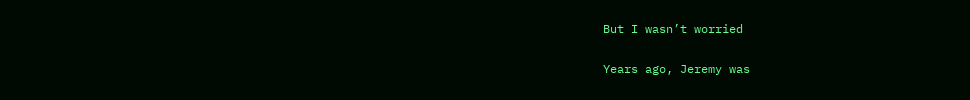But I wasn’t worried

Years ago, Jeremy was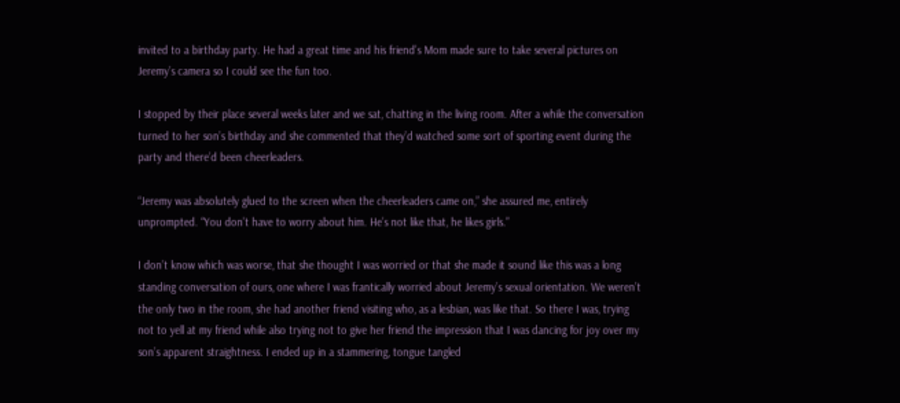invited to a birthday party. He had a great time and his friend’s Mom made sure to take several pictures on Jeremy’s camera so I could see the fun too.

I stopped by their place several weeks later and we sat, chatting in the living room. After a while the conversation turned to her son’s birthday and she commented that they’d watched some sort of sporting event during the party and there’d been cheerleaders.

“Jeremy was absolutely glued to the screen when the cheerleaders came on,” she assured me, entirely unprompted. “You don’t have to worry about him. He’s not like that, he likes girls.”

I don’t know which was worse, that she thought I was worried or that she made it sound like this was a long standing conversation of ours, one where I was frantically worried about Jeremy’s sexual orientation. We weren’t the only two in the room, she had another friend visiting who, as a lesbian, was like that. So there I was, trying not to yell at my friend while also trying not to give her friend the impression that I was dancing for joy over my son’s apparent straightness. I ended up in a stammering, tongue tangled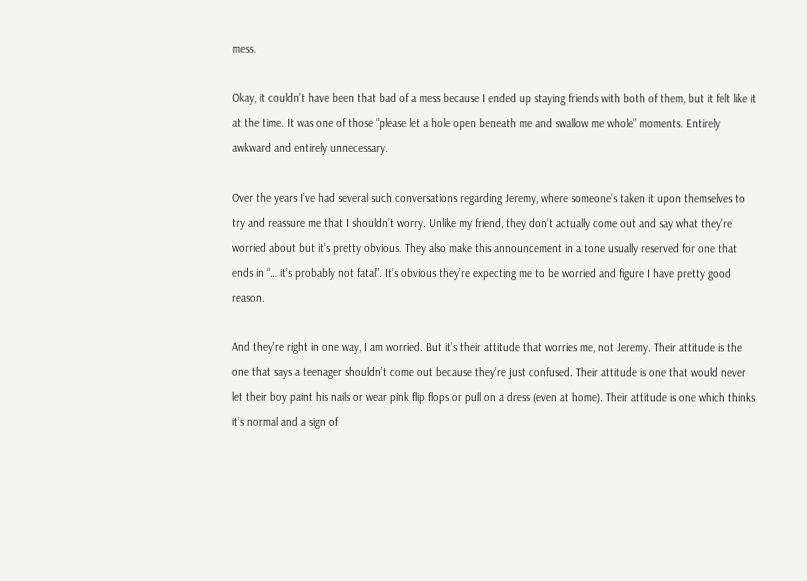mess.

Okay, it couldn’t have been that bad of a mess because I ended up staying friends with both of them, but it felt like it at the time. It was one of those “please let a hole open beneath me and swallow me whole” moments. Entirely awkward and entirely unnecessary.

Over the years I’ve had several such conversations regarding Jeremy, where someone’s taken it upon themselves to try and reassure me that I shouldn’t worry. Unlike my friend, they don’t actually come out and say what they’re worried about but it’s pretty obvious. They also make this announcement in a tone usually reserved for one that ends in “… it’s probably not fatal”. It’s obvious they’re expecting me to be worried and figure I have pretty good reason.

And they’re right in one way, I am worried. But it’s their attitude that worries me, not Jeremy. Their attitude is the one that says a teenager shouldn’t come out because they’re just confused. Their attitude is one that would never let their boy paint his nails or wear pink flip flops or pull on a dress (even at home). Their attitude is one which thinks it’s normal and a sign of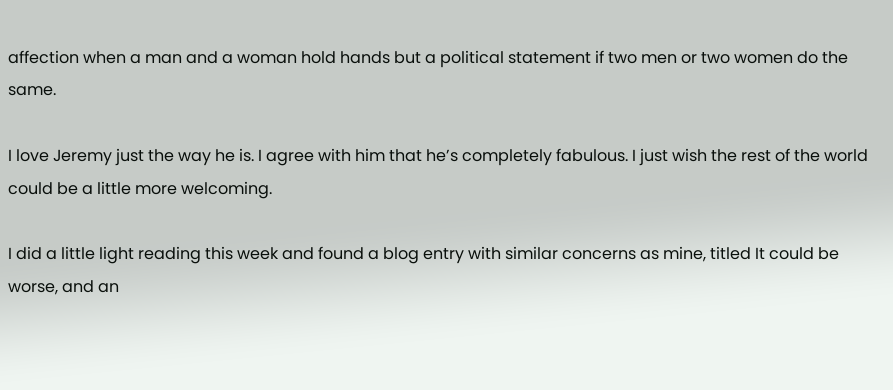affection when a man and a woman hold hands but a political statement if two men or two women do the same.

I love Jeremy just the way he is. I agree with him that he’s completely fabulous. I just wish the rest of the world could be a little more welcoming.

I did a little light reading this week and found a blog entry with similar concerns as mine, titled It could be worse, and an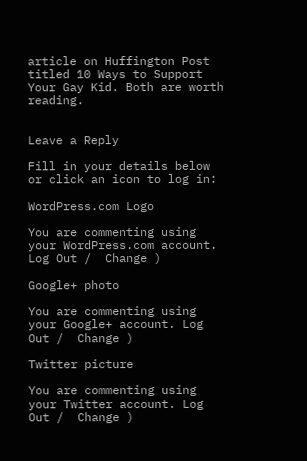article on Huffington Post titled 10 Ways to Support Your Gay Kid. Both are worth reading.


Leave a Reply

Fill in your details below or click an icon to log in:

WordPress.com Logo

You are commenting using your WordPress.com account. Log Out /  Change )

Google+ photo

You are commenting using your Google+ account. Log Out /  Change )

Twitter picture

You are commenting using your Twitter account. Log Out /  Change )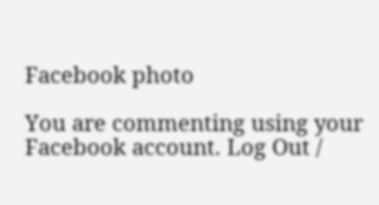Facebook photo

You are commenting using your Facebook account. Log Out /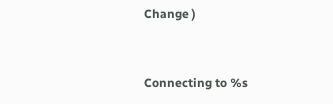Change )


Connecting to %s